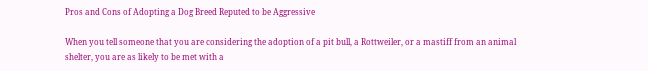Pros and Cons of Adopting a Dog Breed Reputed to be Aggressive

When you tell someone that you are considering the adoption of a pit bull, a Rottweiler, or a mastiff from an animal shelter, you are as likely to be met with a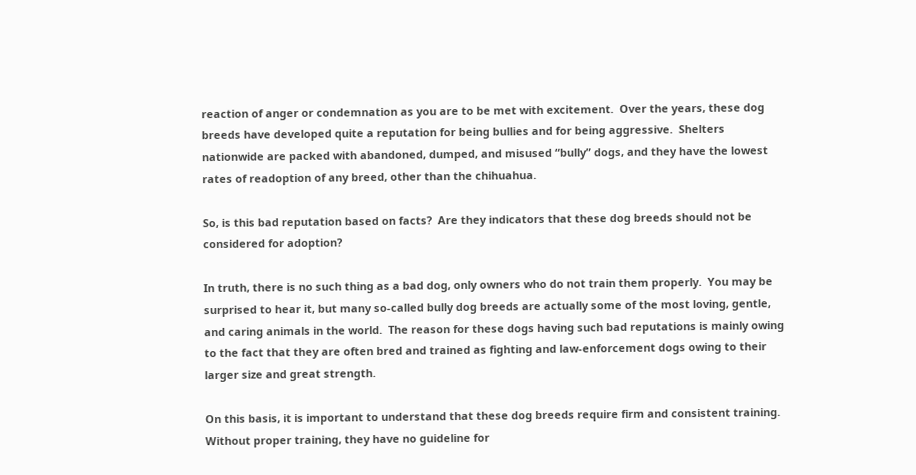reaction of anger or condemnation as you are to be met with excitement.  Over the years, these dog breeds have developed quite a reputation for being bullies and for being aggressive.  Shelters nationwide are packed with abandoned, dumped, and misused “bully” dogs, and they have the lowest rates of readoption of any breed, other than the chihuahua.

So, is this bad reputation based on facts?  Are they indicators that these dog breeds should not be considered for adoption?

In truth, there is no such thing as a bad dog, only owners who do not train them properly.  You may be surprised to hear it, but many so-called bully dog breeds are actually some of the most loving, gentle, and caring animals in the world.  The reason for these dogs having such bad reputations is mainly owing to the fact that they are often bred and trained as fighting and law-enforcement dogs owing to their larger size and great strength.

On this basis, it is important to understand that these dog breeds require firm and consistent training.  Without proper training, they have no guideline for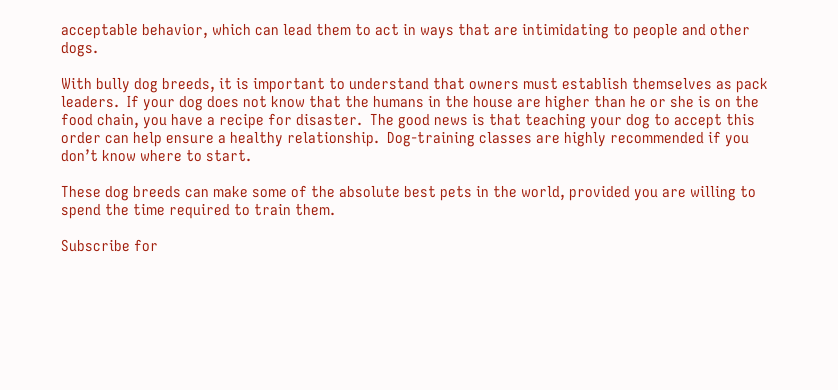acceptable behavior, which can lead them to act in ways that are intimidating to people and other dogs.

With bully dog breeds, it is important to understand that owners must establish themselves as pack leaders.  If your dog does not know that the humans in the house are higher than he or she is on the food chain, you have a recipe for disaster.  The good news is that teaching your dog to accept this order can help ensure a healthy relationship.  Dog-training classes are highly recommended if you don’t know where to start.

These dog breeds can make some of the absolute best pets in the world, provided you are willing to spend the time required to train them.

Subscribe for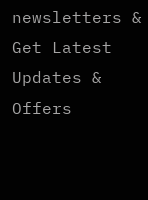newsletters &
Get Latest Updates & Offers